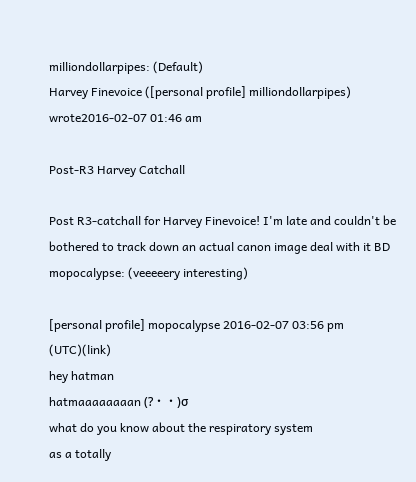milliondollarpipes: (Default)
Harvey Finevoice ([personal profile] milliondollarpipes) wrote2016-02-07 01:46 am

Post-R3 Harvey Catchall

Post R3-catchall for Harvey Finevoice! I'm late and couldn't be bothered to track down an actual canon image deal with it BD
mopocalypse: (veeeeery interesting)

[personal profile] mopocalypse 2016-02-07 03:56 pm (UTC)(link)
hey hatman
hatmaaaaaaaan (?・・)σ
what do you know about the respiratory system
as a totally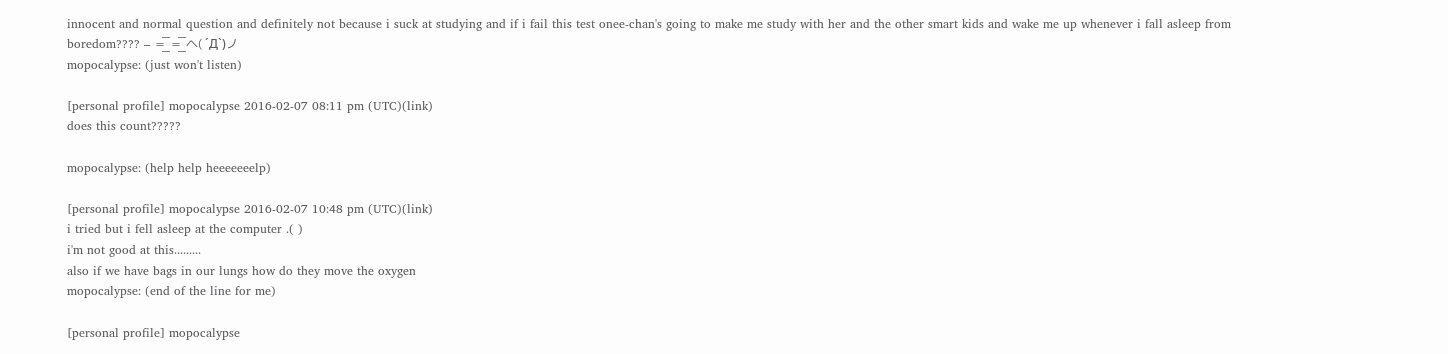innocent and normal question and definitely not because i suck at studying and if i fail this test onee-chan's going to make me study with her and the other smart kids and wake me up whenever i fall asleep from boredom???? – =͟͞ =͟͞ ヘ( ´Д`)ノ
mopocalypse: (just won't listen)

[personal profile] mopocalypse 2016-02-07 08:11 pm (UTC)(link)
does this count?????

mopocalypse: (help help heeeeeeelp)

[personal profile] mopocalypse 2016-02-07 10:48 pm (UTC)(link)
i tried but i fell asleep at the computer .( )
i'm not good at this.........
also if we have bags in our lungs how do they move the oxygen
mopocalypse: (end of the line for me)

[personal profile] mopocalypse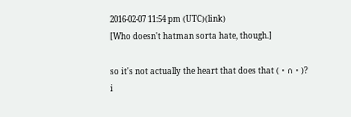2016-02-07 11:54 pm (UTC)(link)
[Who doesn't hatman sorta hate, though.]

so it's not actually the heart that does that (・∩・)?
i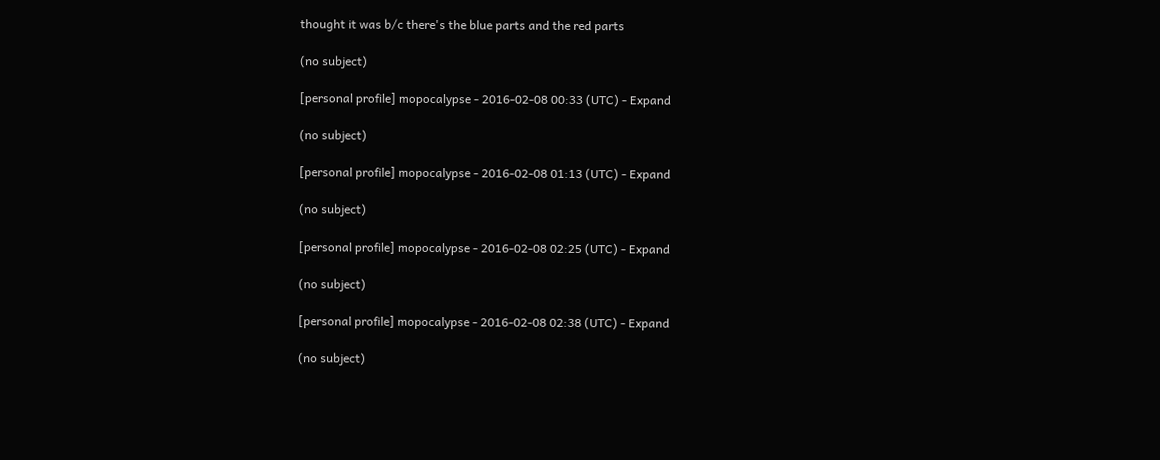thought it was b/c there's the blue parts and the red parts

(no subject)

[personal profile] mopocalypse - 2016-02-08 00:33 (UTC) - Expand

(no subject)

[personal profile] mopocalypse - 2016-02-08 01:13 (UTC) - Expand

(no subject)

[personal profile] mopocalypse - 2016-02-08 02:25 (UTC) - Expand

(no subject)

[personal profile] mopocalypse - 2016-02-08 02:38 (UTC) - Expand

(no subject)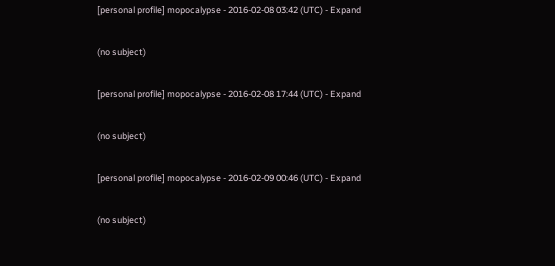[personal profile] mopocalypse - 2016-02-08 03:42 (UTC) - Expand

(no subject)

[personal profile] mopocalypse - 2016-02-08 17:44 (UTC) - Expand

(no subject)

[personal profile] mopocalypse - 2016-02-09 00:46 (UTC) - Expand

(no subject)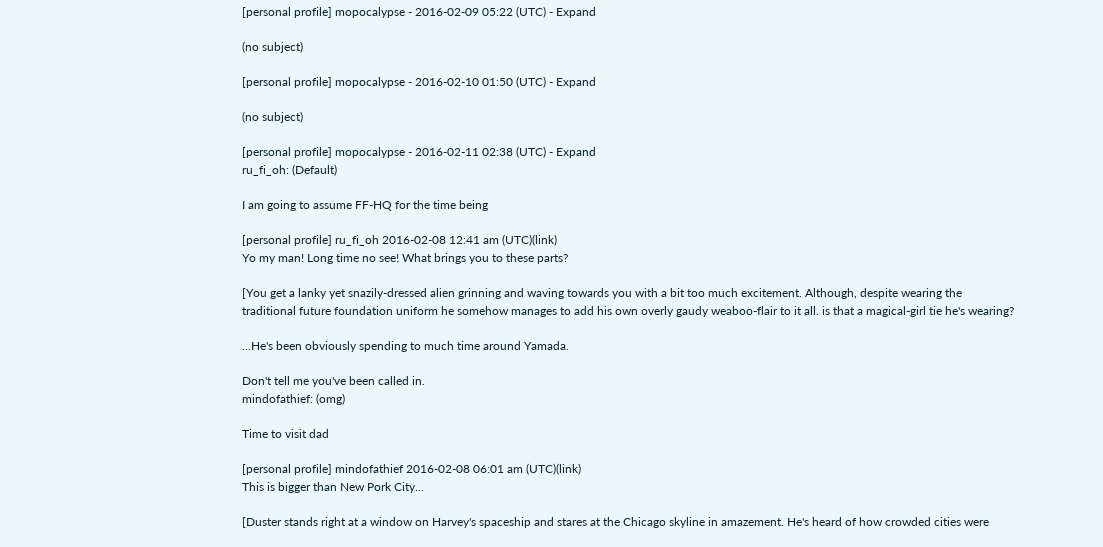[personal profile] mopocalypse - 2016-02-09 05:22 (UTC) - Expand

(no subject)

[personal profile] mopocalypse - 2016-02-10 01:50 (UTC) - Expand

(no subject)

[personal profile] mopocalypse - 2016-02-11 02:38 (UTC) - Expand
ru_fi_oh: (Default)

I am going to assume FF-HQ for the time being

[personal profile] ru_fi_oh 2016-02-08 12:41 am (UTC)(link)
Yo my man! Long time no see! What brings you to these parts?

[You get a lanky yet snazily-dressed alien grinning and waving towards you with a bit too much excitement. Although, despite wearing the traditional future foundation uniform he somehow manages to add his own overly gaudy weaboo-flair to it all. is that a magical-girl tie he's wearing?

...He's been obviously spending to much time around Yamada.

Don't tell me you've been called in.
mindofathief: (omg)

Time to visit dad

[personal profile] mindofathief 2016-02-08 06:01 am (UTC)(link)
This is bigger than New Pork City...

[Duster stands right at a window on Harvey's spaceship and stares at the Chicago skyline in amazement. He's heard of how crowded cities were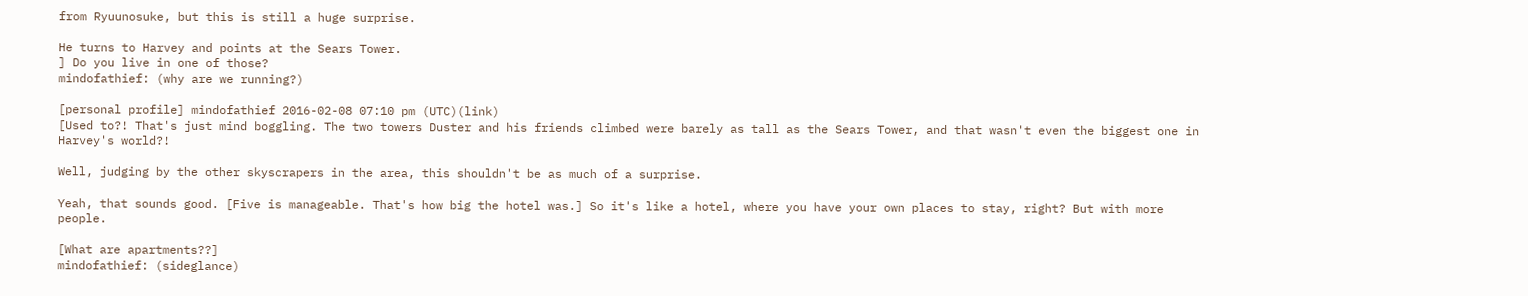from Ryuunosuke, but this is still a huge surprise.

He turns to Harvey and points at the Sears Tower.
] Do you live in one of those?
mindofathief: (why are we running?)

[personal profile] mindofathief 2016-02-08 07:10 pm (UTC)(link)
[Used to?! That's just mind boggling. The two towers Duster and his friends climbed were barely as tall as the Sears Tower, and that wasn't even the biggest one in Harvey's world?!

Well, judging by the other skyscrapers in the area, this shouldn't be as much of a surprise.

Yeah, that sounds good. [Five is manageable. That's how big the hotel was.] So it's like a hotel, where you have your own places to stay, right? But with more people.

[What are apartments??]
mindofathief: (sideglance)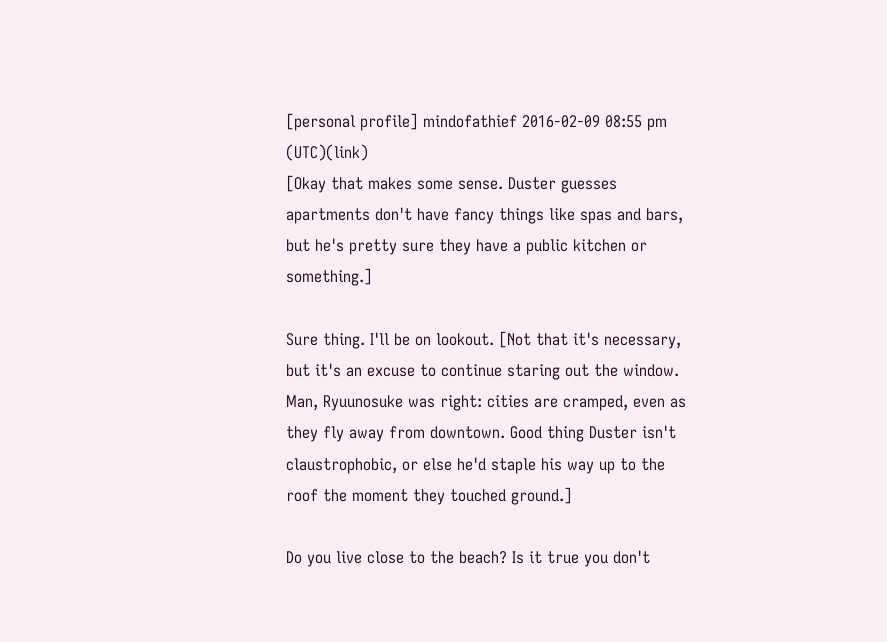[personal profile] mindofathief 2016-02-09 08:55 pm (UTC)(link)
[Okay that makes some sense. Duster guesses apartments don't have fancy things like spas and bars, but he's pretty sure they have a public kitchen or something.]

Sure thing. I'll be on lookout. [Not that it's necessary, but it's an excuse to continue staring out the window. Man, Ryuunosuke was right: cities are cramped, even as they fly away from downtown. Good thing Duster isn't claustrophobic, or else he'd staple his way up to the roof the moment they touched ground.]

Do you live close to the beach? Is it true you don't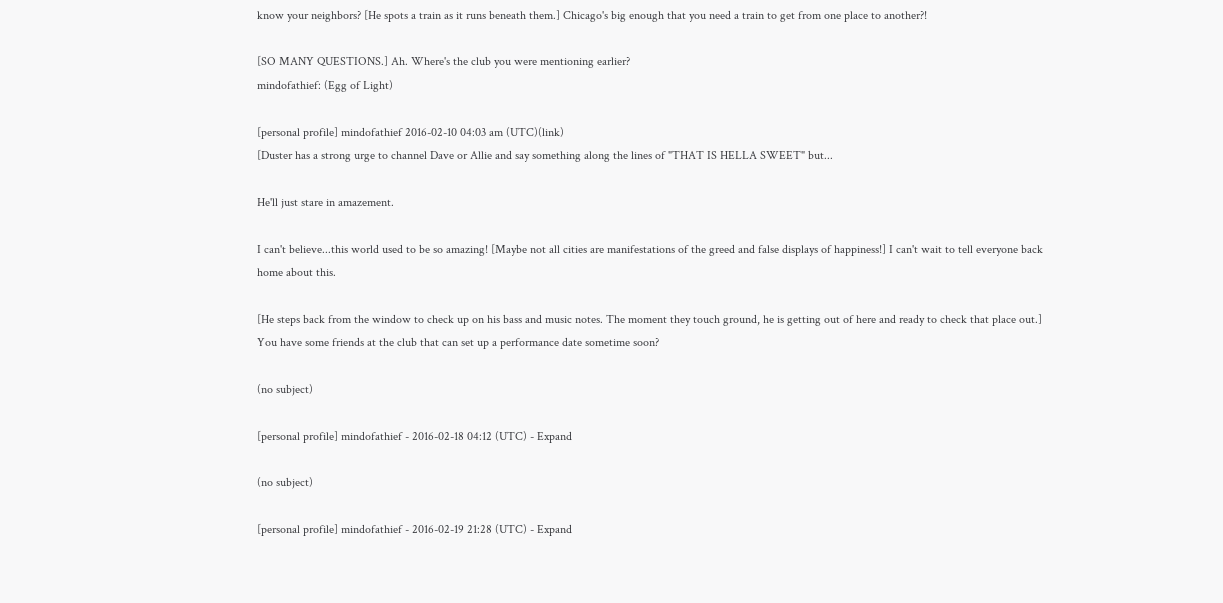know your neighbors? [He spots a train as it runs beneath them.] Chicago's big enough that you need a train to get from one place to another?!

[SO MANY QUESTIONS.] Ah. Where's the club you were mentioning earlier?
mindofathief: (Egg of Light)

[personal profile] mindofathief 2016-02-10 04:03 am (UTC)(link)
[Duster has a strong urge to channel Dave or Allie and say something along the lines of "THAT IS HELLA SWEET" but...

He'll just stare in amazement.

I can't believe...this world used to be so amazing! [Maybe not all cities are manifestations of the greed and false displays of happiness!] I can't wait to tell everyone back home about this.

[He steps back from the window to check up on his bass and music notes. The moment they touch ground, he is getting out of here and ready to check that place out.] You have some friends at the club that can set up a performance date sometime soon?

(no subject)

[personal profile] mindofathief - 2016-02-18 04:12 (UTC) - Expand

(no subject)

[personal profile] mindofathief - 2016-02-19 21:28 (UTC) - Expand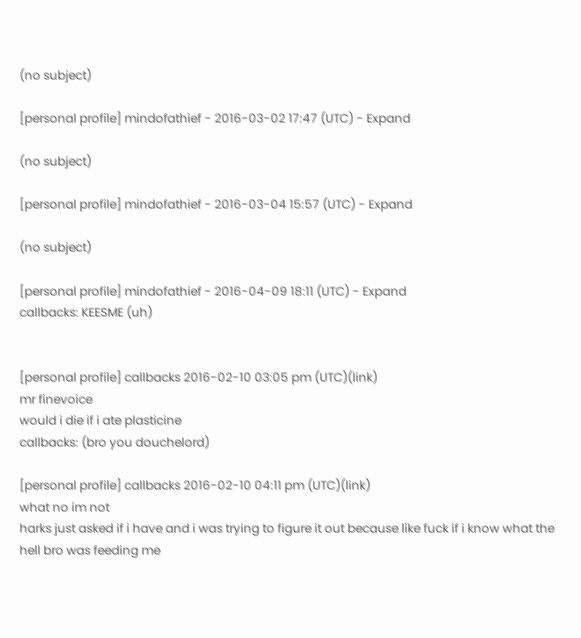(no subject)

[personal profile] mindofathief - 2016-03-02 17:47 (UTC) - Expand

(no subject)

[personal profile] mindofathief - 2016-03-04 15:57 (UTC) - Expand

(no subject)

[personal profile] mindofathief - 2016-04-09 18:11 (UTC) - Expand
callbacks: KEESME (uh)


[personal profile] callbacks 2016-02-10 03:05 pm (UTC)(link)
mr finevoice
would i die if i ate plasticine
callbacks: (bro you douchelord)

[personal profile] callbacks 2016-02-10 04:11 pm (UTC)(link)
what no im not
harks just asked if i have and i was trying to figure it out because like fuck if i know what the hell bro was feeding me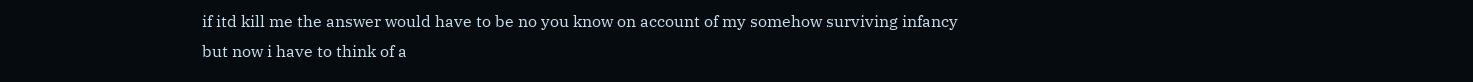if itd kill me the answer would have to be no you know on account of my somehow surviving infancy
but now i have to think of a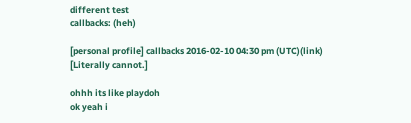different test
callbacks: (heh)

[personal profile] callbacks 2016-02-10 04:30 pm (UTC)(link)
[Literally cannot.]

ohhh its like playdoh
ok yeah i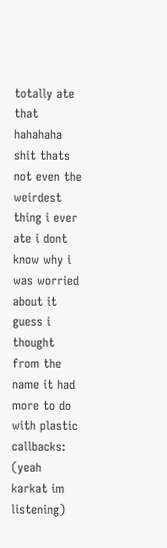totally ate that hahahaha
shit thats not even the weirdest thing i ever ate i dont know why i was worried about it
guess i thought from the name it had more to do with plastic
callbacks: (yeah karkat im listening)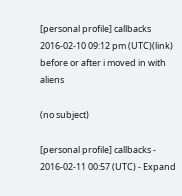[personal profile] callbacks 2016-02-10 09:12 pm (UTC)(link)
before or after i moved in with aliens

(no subject)

[personal profile] callbacks - 2016-02-11 00:57 (UTC) - Expand